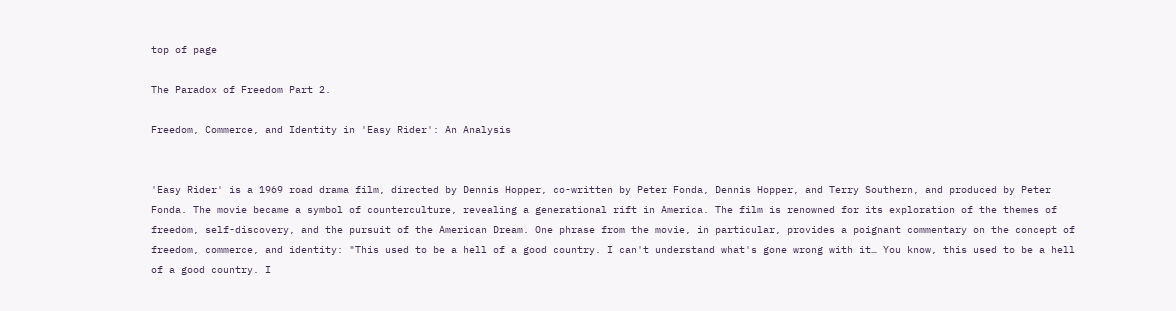top of page

The Paradox of Freedom Part 2.

Freedom, Commerce, and Identity in 'Easy Rider': An Analysis


'Easy Rider' is a 1969 road drama film, directed by Dennis Hopper, co-written by Peter Fonda, Dennis Hopper, and Terry Southern, and produced by Peter Fonda. The movie became a symbol of counterculture, revealing a generational rift in America. The film is renowned for its exploration of the themes of freedom, self-discovery, and the pursuit of the American Dream. One phrase from the movie, in particular, provides a poignant commentary on the concept of freedom, commerce, and identity: "This used to be a hell of a good country. I can't understand what's gone wrong with it… You know, this used to be a hell of a good country. I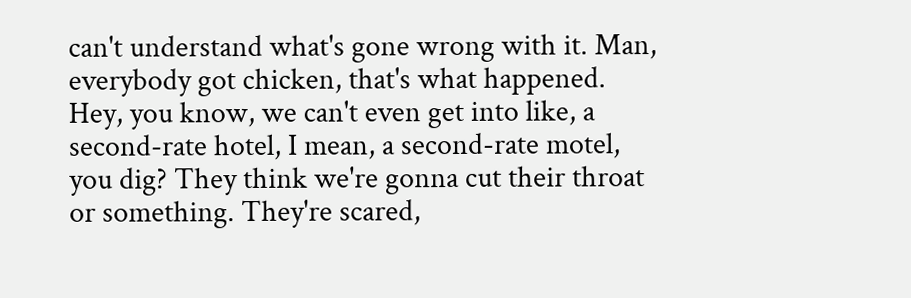can't understand what's gone wrong with it. Man, everybody got chicken, that's what happened. Hey, you know, we can't even get into like, a second-rate hotel, I mean, a second-rate motel, you dig? They think we're gonna cut their throat or something. They're scared,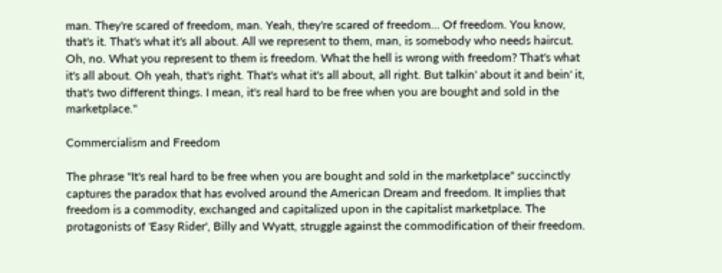man. They're scared of freedom, man. Yeah, they're scared of freedom… Of freedom. You know, that's it. That's what it's all about. All we represent to them, man, is somebody who needs haircut. Oh, no. What you represent to them is freedom. What the hell is wrong with freedom? That's what it's all about. Oh yeah, that's right. That's what it's all about, all right. But talkin' about it and bein' it, that's two different things. I mean, it's real hard to be free when you are bought and sold in the marketplace."

Commercialism and Freedom

The phrase "It's real hard to be free when you are bought and sold in the marketplace" succinctly captures the paradox that has evolved around the American Dream and freedom. It implies that freedom is a commodity, exchanged and capitalized upon in the capitalist marketplace. The protagonists of 'Easy Rider', Billy and Wyatt, struggle against the commodification of their freedom.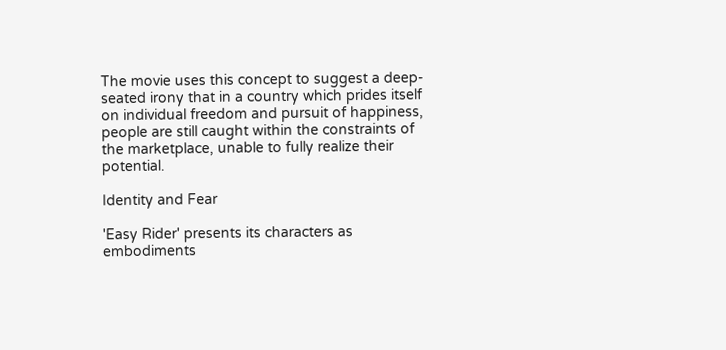The movie uses this concept to suggest a deep-seated irony that in a country which prides itself on individual freedom and pursuit of happiness, people are still caught within the constraints of the marketplace, unable to fully realize their potential.

Identity and Fear

'Easy Rider' presents its characters as embodiments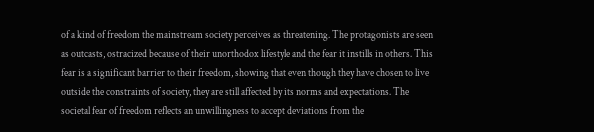of a kind of freedom the mainstream society perceives as threatening. The protagonists are seen as outcasts, ostracized because of their unorthodox lifestyle and the fear it instills in others. This fear is a significant barrier to their freedom, showing that even though they have chosen to live outside the constraints of society, they are still affected by its norms and expectations. The societal fear of freedom reflects an unwillingness to accept deviations from the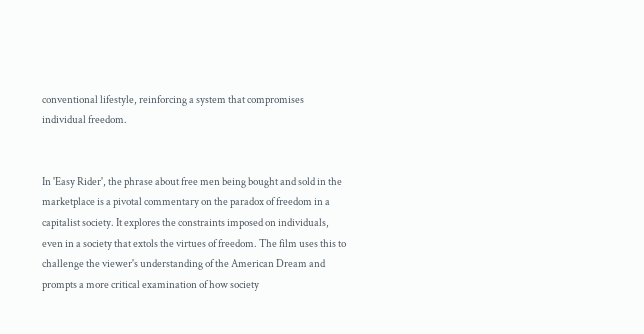conventional lifestyle, reinforcing a system that compromises individual freedom.


In 'Easy Rider', the phrase about free men being bought and sold in the marketplace is a pivotal commentary on the paradox of freedom in a capitalist society. It explores the constraints imposed on individuals, even in a society that extols the virtues of freedom. The film uses this to challenge the viewer's understanding of the American Dream and prompts a more critical examination of how society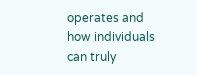operates and how individuals can truly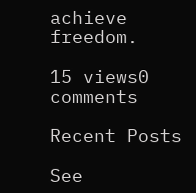achieve freedom.

15 views0 comments

Recent Posts

See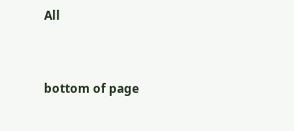All


bottom of page